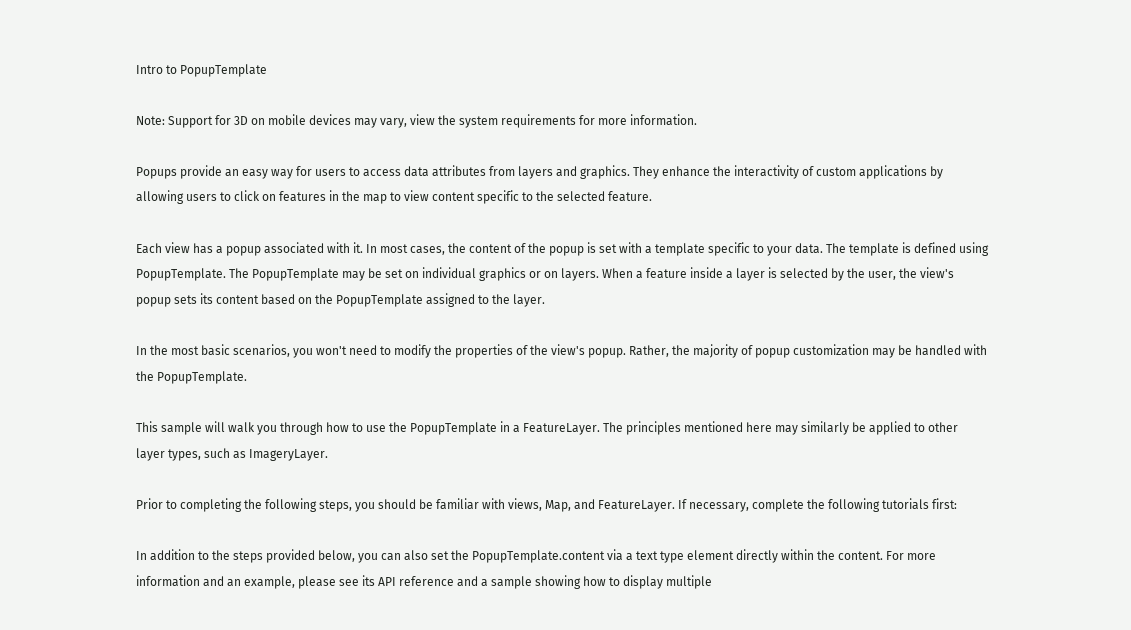Intro to PopupTemplate

Note: Support for 3D on mobile devices may vary, view the system requirements for more information.

Popups provide an easy way for users to access data attributes from layers and graphics. They enhance the interactivity of custom applications by allowing users to click on features in the map to view content specific to the selected feature.

Each view has a popup associated with it. In most cases, the content of the popup is set with a template specific to your data. The template is defined using PopupTemplate. The PopupTemplate may be set on individual graphics or on layers. When a feature inside a layer is selected by the user, the view's popup sets its content based on the PopupTemplate assigned to the layer.

In the most basic scenarios, you won't need to modify the properties of the view's popup. Rather, the majority of popup customization may be handled with the PopupTemplate.

This sample will walk you through how to use the PopupTemplate in a FeatureLayer. The principles mentioned here may similarly be applied to other layer types, such as ImageryLayer.

Prior to completing the following steps, you should be familiar with views, Map, and FeatureLayer. If necessary, complete the following tutorials first:

In addition to the steps provided below, you can also set the PopupTemplate.content via a text type element directly within the content. For more information and an example, please see its API reference and a sample showing how to display multiple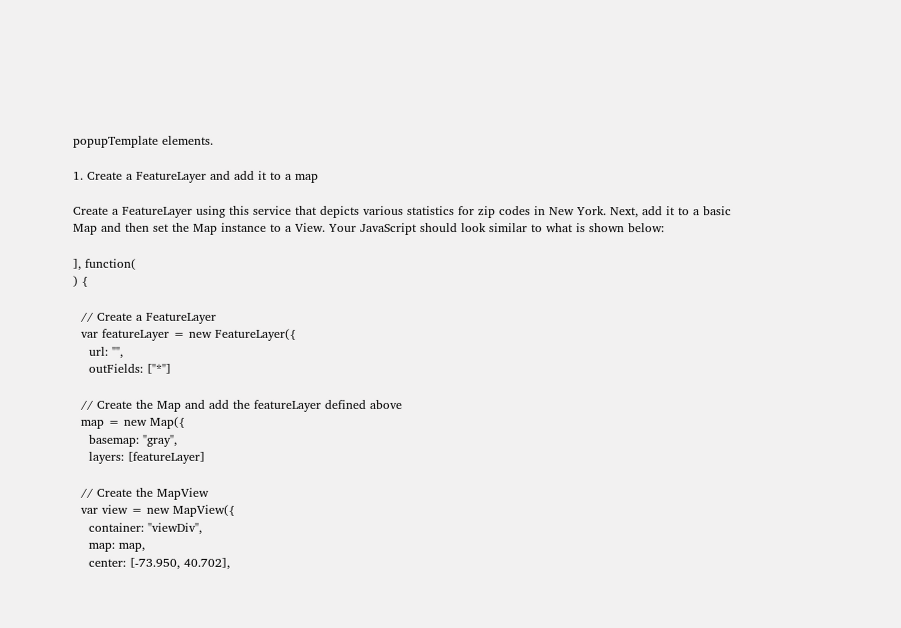popupTemplate elements.

1. Create a FeatureLayer and add it to a map

Create a FeatureLayer using this service that depicts various statistics for zip codes in New York. Next, add it to a basic Map and then set the Map instance to a View. Your JavaScript should look similar to what is shown below:

], function(
) {

  // Create a FeatureLayer
  var featureLayer = new FeatureLayer({
    url: "",
    outFields: ["*"]

  // Create the Map and add the featureLayer defined above
  map = new Map({
    basemap: "gray",
    layers: [featureLayer]

  // Create the MapView
  var view = new MapView({
    container: "viewDiv",
    map: map,
    center: [-73.950, 40.702],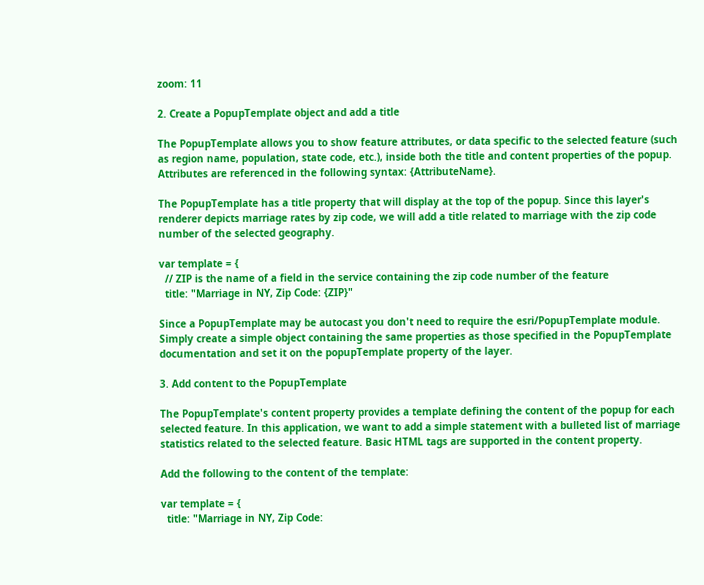zoom: 11

2. Create a PopupTemplate object and add a title

The PopupTemplate allows you to show feature attributes, or data specific to the selected feature (such as region name, population, state code, etc.), inside both the title and content properties of the popup. Attributes are referenced in the following syntax: {AttributeName}.

The PopupTemplate has a title property that will display at the top of the popup. Since this layer's renderer depicts marriage rates by zip code, we will add a title related to marriage with the zip code number of the selected geography.

var template = {
  // ZIP is the name of a field in the service containing the zip code number of the feature
  title: "Marriage in NY, Zip Code: {ZIP}"

Since a PopupTemplate may be autocast you don't need to require the esri/PopupTemplate module. Simply create a simple object containing the same properties as those specified in the PopupTemplate documentation and set it on the popupTemplate property of the layer.

3. Add content to the PopupTemplate

The PopupTemplate's content property provides a template defining the content of the popup for each selected feature. In this application, we want to add a simple statement with a bulleted list of marriage statistics related to the selected feature. Basic HTML tags are supported in the content property.

Add the following to the content of the template:

var template = {
  title: "Marriage in NY, Zip Code: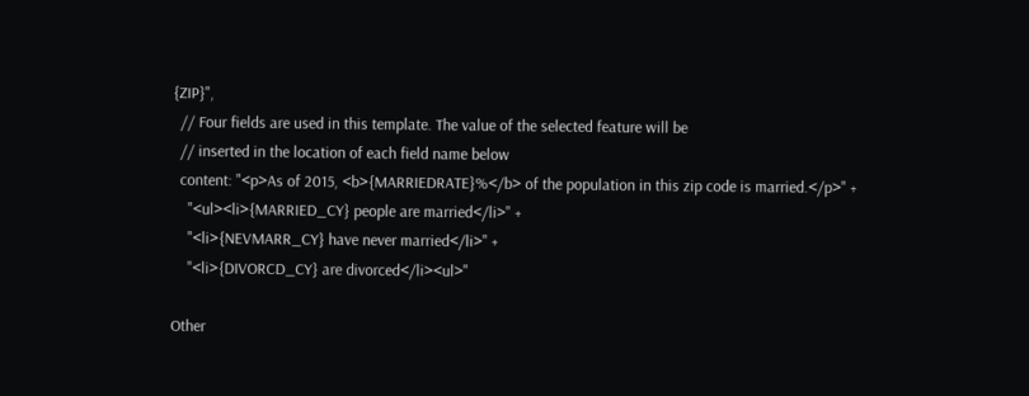{ZIP}",
  // Four fields are used in this template. The value of the selected feature will be
  // inserted in the location of each field name below
  content: "<p>As of 2015, <b>{MARRIEDRATE}%</b> of the population in this zip code is married.</p>" +
    "<ul><li>{MARRIED_CY} people are married</li>" +
    "<li>{NEVMARR_CY} have never married</li>" +
    "<li>{DIVORCD_CY} are divorced</li><ul>"

Other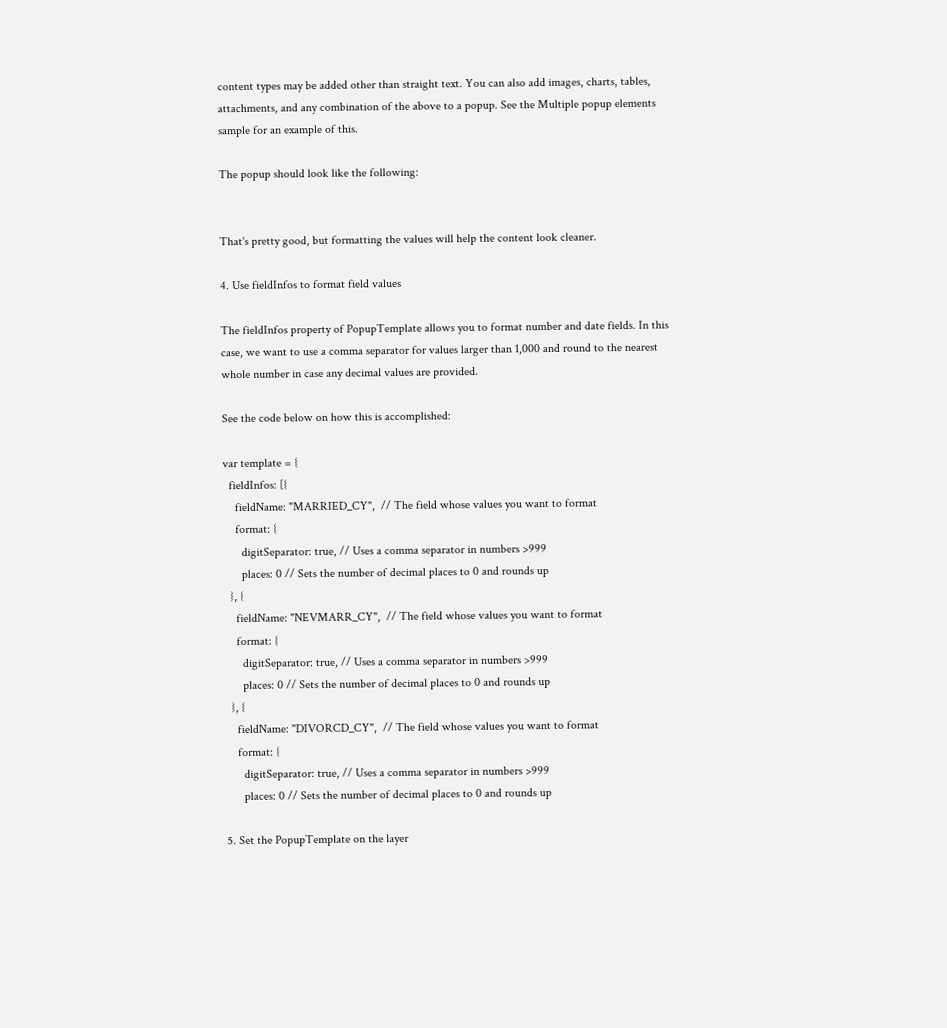content types may be added other than straight text. You can also add images, charts, tables, attachments, and any combination of the above to a popup. See the Multiple popup elements sample for an example of this.

The popup should look like the following:


That's pretty good, but formatting the values will help the content look cleaner.

4. Use fieldInfos to format field values

The fieldInfos property of PopupTemplate allows you to format number and date fields. In this case, we want to use a comma separator for values larger than 1,000 and round to the nearest whole number in case any decimal values are provided.

See the code below on how this is accomplished:

var template = {
  fieldInfos: [{
    fieldName: "MARRIED_CY",  // The field whose values you want to format
    format: {
      digitSeparator: true, // Uses a comma separator in numbers >999
      places: 0 // Sets the number of decimal places to 0 and rounds up
  }, {
    fieldName: "NEVMARR_CY",  // The field whose values you want to format
    format: {
      digitSeparator: true, // Uses a comma separator in numbers >999
      places: 0 // Sets the number of decimal places to 0 and rounds up
  }, {
    fieldName: "DIVORCD_CY",  // The field whose values you want to format
    format: {
      digitSeparator: true, // Uses a comma separator in numbers >999
      places: 0 // Sets the number of decimal places to 0 and rounds up

5. Set the PopupTemplate on the layer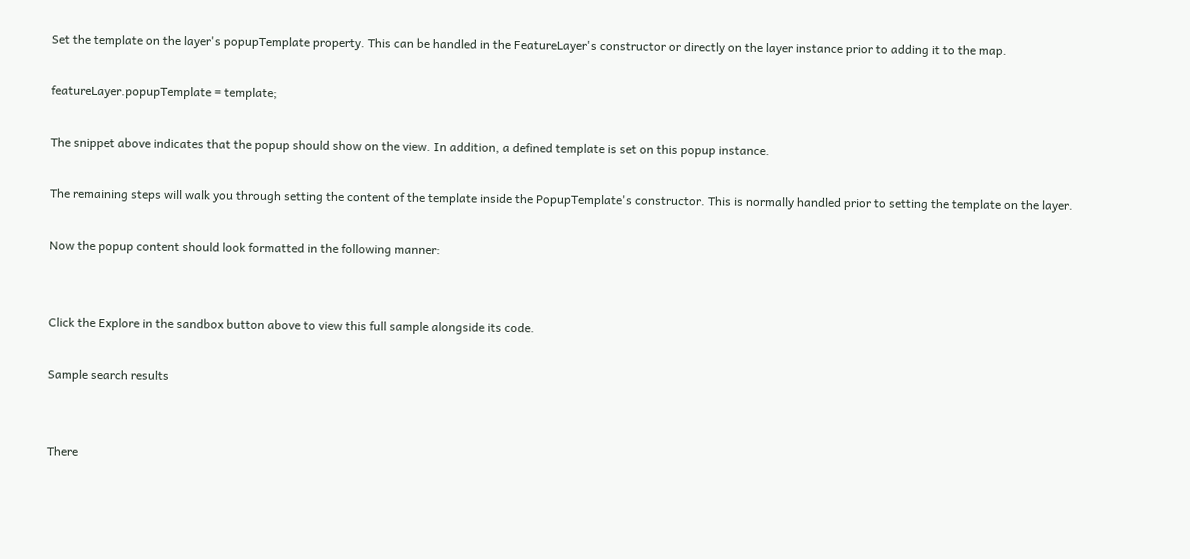Set the template on the layer's popupTemplate property. This can be handled in the FeatureLayer's constructor or directly on the layer instance prior to adding it to the map.

featureLayer.popupTemplate = template;

The snippet above indicates that the popup should show on the view. In addition, a defined template is set on this popup instance.

The remaining steps will walk you through setting the content of the template inside the PopupTemplate's constructor. This is normally handled prior to setting the template on the layer.

Now the popup content should look formatted in the following manner:


Click the Explore in the sandbox button above to view this full sample alongside its code.

Sample search results


There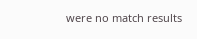were no match results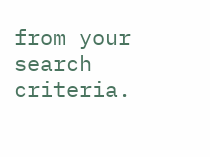from your search criteria.